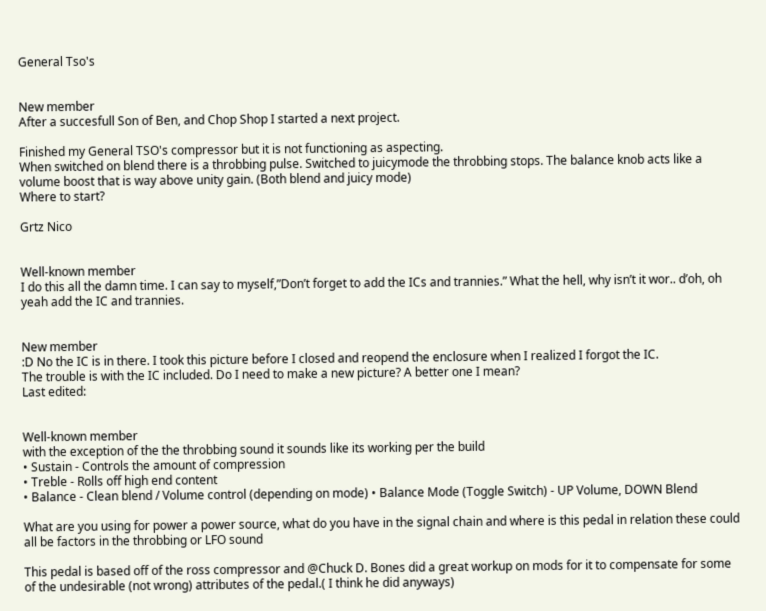General Tso's


New member
After a succesfull Son of Ben, and Chop Shop I started a next project.

Finished my General TSO's compressor but it is not functioning as aspecting.
When switched on blend there is a throbbing pulse. Switched to juicymode the throbbing stops. The balance knob acts like a volume boost that is way above unity gain. (Both blend and juicy mode)
Where to start?

Grtz Nico


Well-known member
I do this all the damn time. I can say to myself,”Don’t forget to add the ICs and trannies.” What the hell, why isn’t it wor.. d’oh, oh yeah add the IC and trannies.


New member
:D No the IC is in there. I took this picture before I closed and reopend the enclosure when I realized I forgot the IC.
The trouble is with the IC included. Do I need to make a new picture? A better one I mean?
Last edited:


Well-known member
with the exception of the the throbbing sound it sounds like its working per the build
• Sustain - Controls the amount of compression
• Treble - Rolls off high end content
• Balance - Clean blend / Volume control (depending on mode) • Balance Mode (Toggle Switch) - UP Volume, DOWN Blend

What are you using for power a power source, what do you have in the signal chain and where is this pedal in relation these could all be factors in the throbbing or LFO sound

This pedal is based off of the ross compressor and @Chuck D. Bones did a great workup on mods for it to compensate for some of the undesirable (not wrong) attributes of the pedal.( I think he did anyways)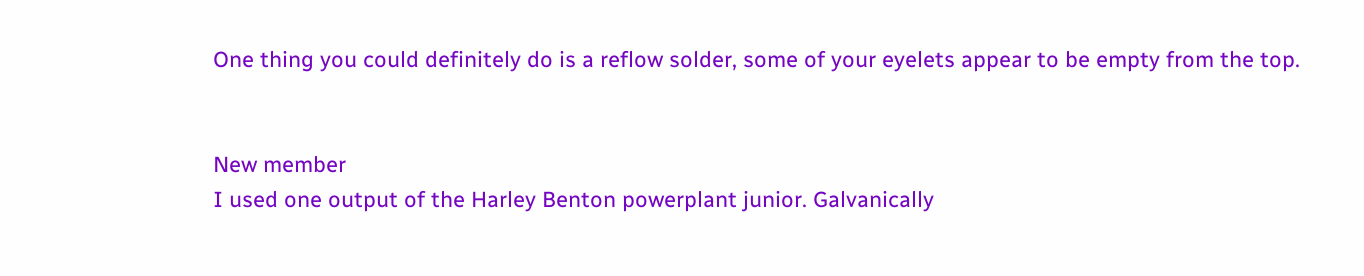One thing you could definitely do is a reflow solder, some of your eyelets appear to be empty from the top.


New member
I used one output of the Harley Benton powerplant junior. Galvanically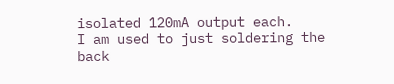isolated 120mA output each.
I am used to just soldering the back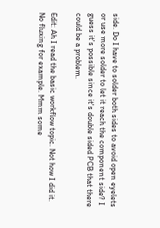side. Do I have to solder both sides to avoid open eyelets or use more solder to let it reach the component side? I guess it's possible since it's double sided PCB that there could be a problem.

Edit: Ah I read the basic workflow topic. Not how I did it. No fluxing for example. Mmm some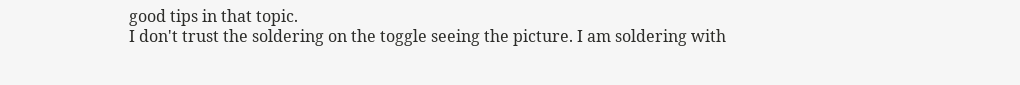good tips in that topic.
I don't trust the soldering on the toggle seeing the picture. I am soldering with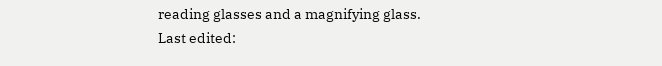reading glasses and a magnifying glass.
Last edited: